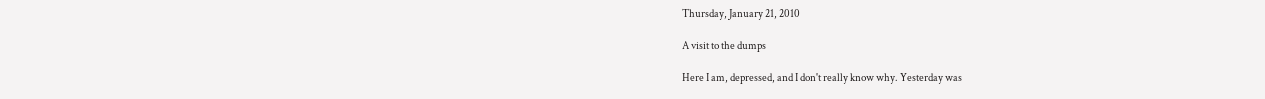Thursday, January 21, 2010

A visit to the dumps

Here I am, depressed, and I don't really know why. Yesterday was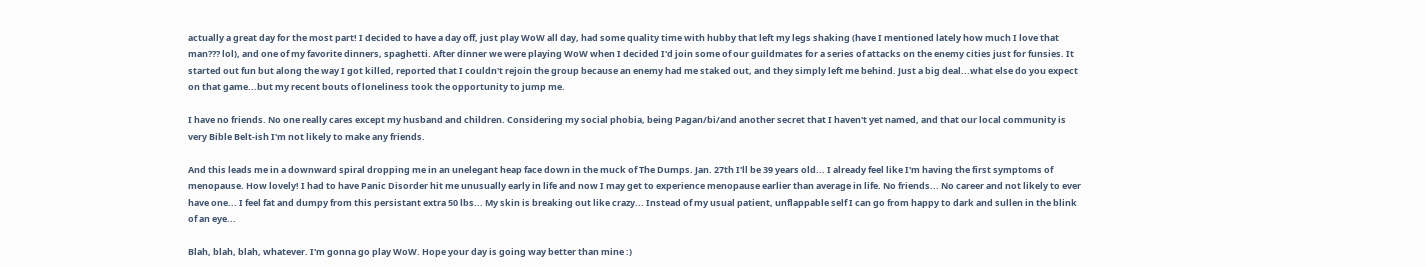actually a great day for the most part! I decided to have a day off, just play WoW all day, had some quality time with hubby that left my legs shaking (have I mentioned lately how much I love that man??? lol), and one of my favorite dinners, spaghetti. After dinner we were playing WoW when I decided I'd join some of our guildmates for a series of attacks on the enemy cities just for funsies. It started out fun but along the way I got killed, reported that I couldn't rejoin the group because an enemy had me staked out, and they simply left me behind. Just a big deal...what else do you expect on that game...but my recent bouts of loneliness took the opportunity to jump me.

I have no friends. No one really cares except my husband and children. Considering my social phobia, being Pagan/bi/and another secret that I haven't yet named, and that our local community is very Bible Belt-ish I'm not likely to make any friends.

And this leads me in a downward spiral dropping me in an unelegant heap face down in the muck of The Dumps. Jan. 27th I'll be 39 years old... I already feel like I'm having the first symptoms of menopause. How lovely! I had to have Panic Disorder hit me unusually early in life and now I may get to experience menopause earlier than average in life. No friends... No career and not likely to ever have one... I feel fat and dumpy from this persistant extra 50 lbs... My skin is breaking out like crazy... Instead of my usual patient, unflappable self I can go from happy to dark and sullen in the blink of an eye...

Blah, blah, blah, whatever. I'm gonna go play WoW. Hope your day is going way better than mine :)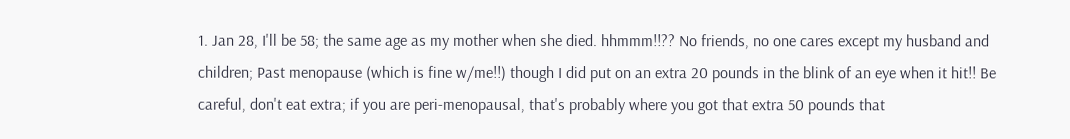1. Jan 28, I'll be 58; the same age as my mother when she died. hhmmm!!?? No friends, no one cares except my husband and children; Past menopause (which is fine w/me!!) though I did put on an extra 20 pounds in the blink of an eye when it hit!! Be careful, don't eat extra; if you are peri-menopausal, that's probably where you got that extra 50 pounds that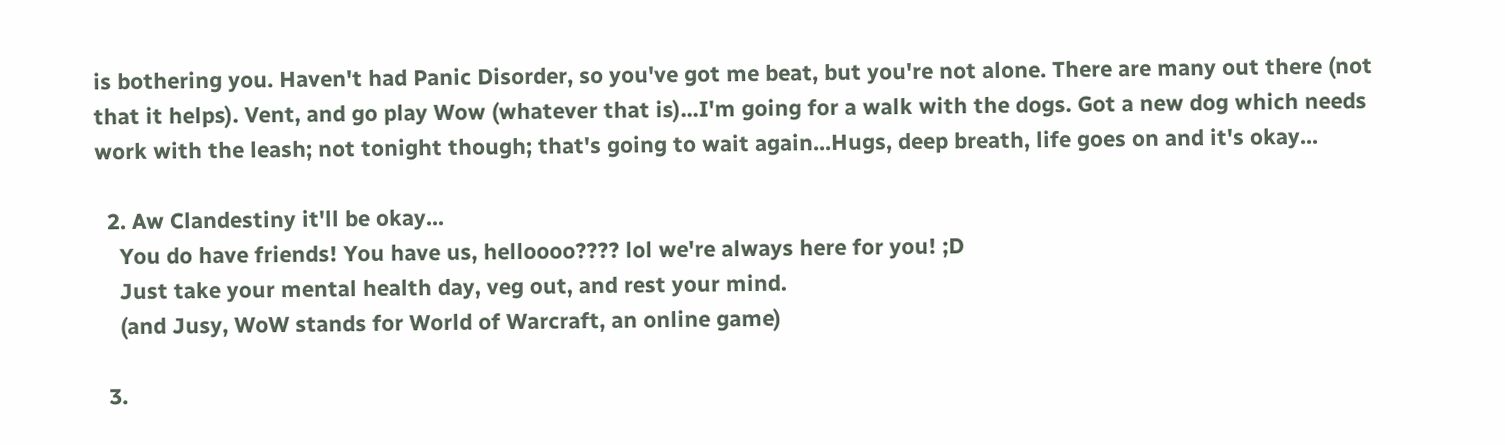is bothering you. Haven't had Panic Disorder, so you've got me beat, but you're not alone. There are many out there (not that it helps). Vent, and go play Wow (whatever that is)...I'm going for a walk with the dogs. Got a new dog which needs work with the leash; not tonight though; that's going to wait again...Hugs, deep breath, life goes on and it's okay...

  2. Aw Clandestiny it'll be okay...
    You do have friends! You have us, helloooo???? lol we're always here for you! ;D
    Just take your mental health day, veg out, and rest your mind.
    (and Jusy, WoW stands for World of Warcraft, an online game)

  3.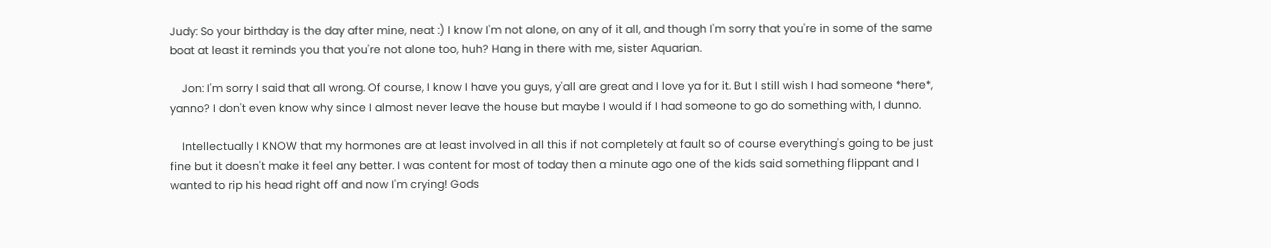Judy: So your birthday is the day after mine, neat :) I know I'm not alone, on any of it all, and though I'm sorry that you're in some of the same boat at least it reminds you that you're not alone too, huh? Hang in there with me, sister Aquarian.

    Jon: I'm sorry I said that all wrong. Of course, I know I have you guys, y'all are great and I love ya for it. But I still wish I had someone *here*, yanno? I don't even know why since I almost never leave the house but maybe I would if I had someone to go do something with, I dunno.

    Intellectually I KNOW that my hormones are at least involved in all this if not completely at fault so of course everything's going to be just fine but it doesn't make it feel any better. I was content for most of today then a minute ago one of the kids said something flippant and I wanted to rip his head right off and now I'm crying! Gods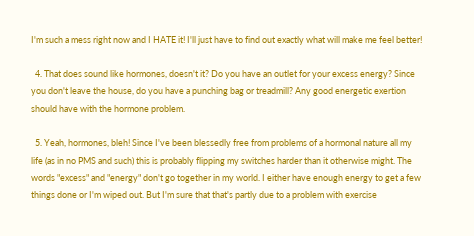I'm such a mess right now and I HATE it! I'll just have to find out exactly what will make me feel better!

  4. That does sound like hormones, doesn't it? Do you have an outlet for your excess energy? Since you don't leave the house, do you have a punching bag or treadmill? Any good energetic exertion should have with the hormone problem.

  5. Yeah, hormones, bleh! Since I've been blessedly free from problems of a hormonal nature all my life (as in no PMS and such) this is probably flipping my switches harder than it otherwise might. The words "excess" and "energy" don't go together in my world. I either have enough energy to get a few things done or I'm wiped out. But I'm sure that that's partly due to a problem with exercise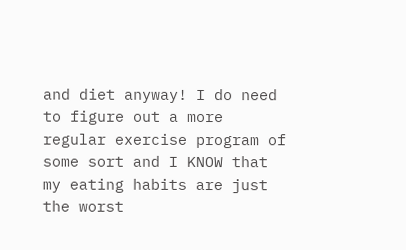and diet anyway! I do need to figure out a more regular exercise program of some sort and I KNOW that my eating habits are just the worst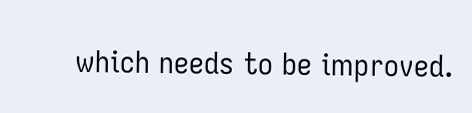which needs to be improved.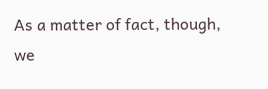As a matter of fact, though, we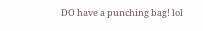DO have a punching bag! lol